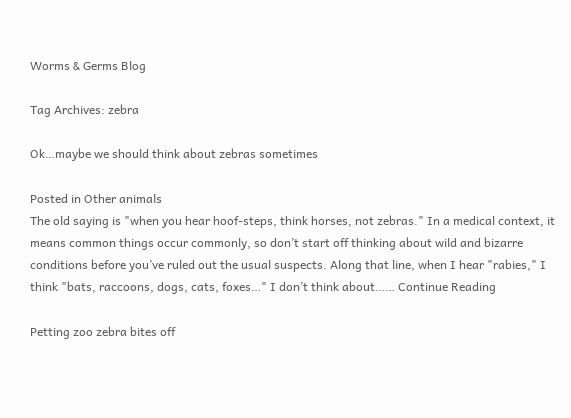Worms & Germs Blog

Tag Archives: zebra

Ok…maybe we should think about zebras sometimes

Posted in Other animals
The old saying is "when you hear hoof-steps, think horses, not zebras." In a medical context, it means common things occur commonly, so don’t start off thinking about wild and bizarre conditions before you’ve ruled out the usual suspects. Along that line, when I hear "rabies," I think "bats, raccoons, dogs, cats, foxes…" I don’t think about…… Continue Reading

Petting zoo zebra bites off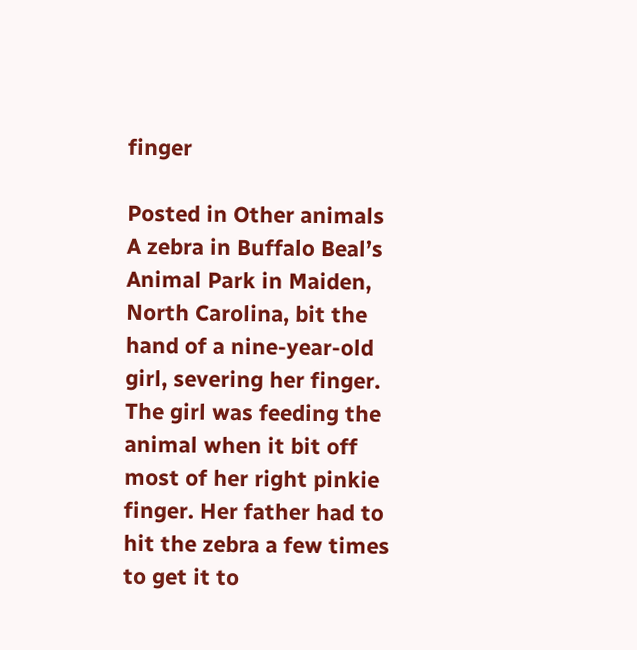finger

Posted in Other animals
A zebra in Buffalo Beal’s Animal Park in Maiden, North Carolina, bit the hand of a nine-year-old girl, severing her finger. The girl was feeding the animal when it bit off most of her right pinkie finger. Her father had to hit the zebra a few times to get it to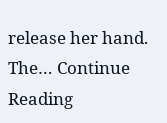release her hand. The… Continue Reading